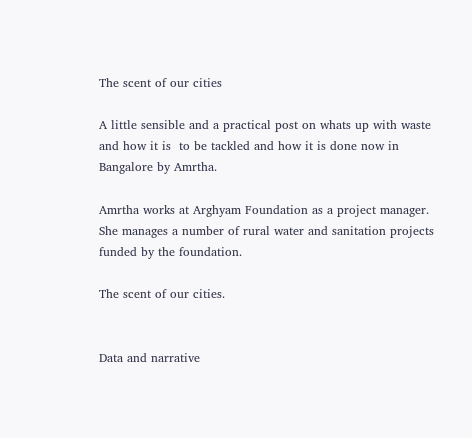The scent of our cities

A little sensible and a practical post on whats up with waste and how it is  to be tackled and how it is done now in Bangalore by Amrtha.

Amrtha works at Arghyam Foundation as a project manager. She manages a number of rural water and sanitation projects funded by the foundation.

The scent of our cities.


Data and narrative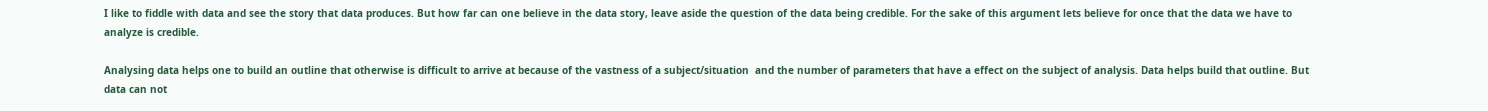I like to fiddle with data and see the story that data produces. But how far can one believe in the data story, leave aside the question of the data being credible. For the sake of this argument lets believe for once that the data we have to analyze is credible.

Analysing data helps one to build an outline that otherwise is difficult to arrive at because of the vastness of a subject/situation  and the number of parameters that have a effect on the subject of analysis. Data helps build that outline. But data can not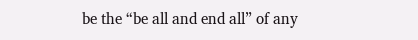be the “be all and end all” of any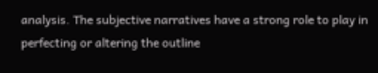analysis. The subjective narratives have a strong role to play in perfecting or altering the outline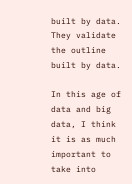built by data. They validate the outline built by data.

In this age of data and big data, I think it is as much important to take into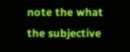note the what the subjective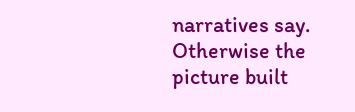narratives say. Otherwise the picture built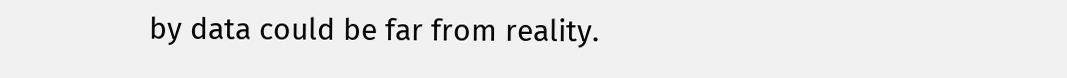by data could be far from reality.